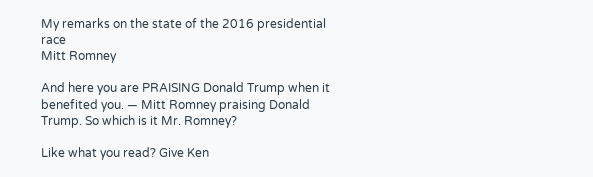My remarks on the state of the 2016 presidential race
Mitt Romney

And here you are PRAISING Donald Trump when it benefited you. — Mitt Romney praising Donald Trump. So which is it Mr. Romney?

Like what you read? Give Ken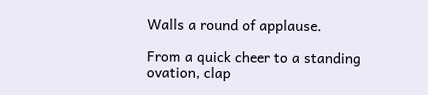Walls a round of applause.

From a quick cheer to a standing ovation, clap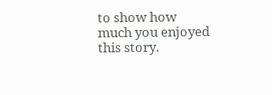to show how much you enjoyed this story.